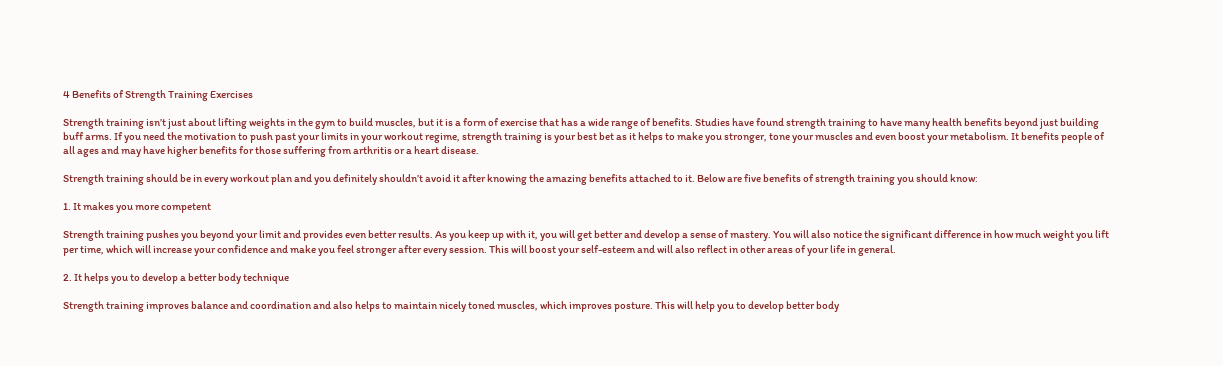4 Benefits of Strength Training Exercises

Strength training isn’t just about lifting weights in the gym to build muscles, but it is a form of exercise that has a wide range of benefits. Studies have found strength training to have many health benefits beyond just building buff arms. If you need the motivation to push past your limits in your workout regime, strength training is your best bet as it helps to make you stronger, tone your muscles and even boost your metabolism. It benefits people of all ages and may have higher benefits for those suffering from arthritis or a heart disease.

Strength training should be in every workout plan and you definitely shouldn’t avoid it after knowing the amazing benefits attached to it. Below are five benefits of strength training you should know:

1. It makes you more competent

Strength training pushes you beyond your limit and provides even better results. As you keep up with it, you will get better and develop a sense of mastery. You will also notice the significant difference in how much weight you lift per time, which will increase your confidence and make you feel stronger after every session. This will boost your self-esteem and will also reflect in other areas of your life in general.

2. It helps you to develop a better body technique

Strength training improves balance and coordination and also helps to maintain nicely toned muscles, which improves posture. This will help you to develop better body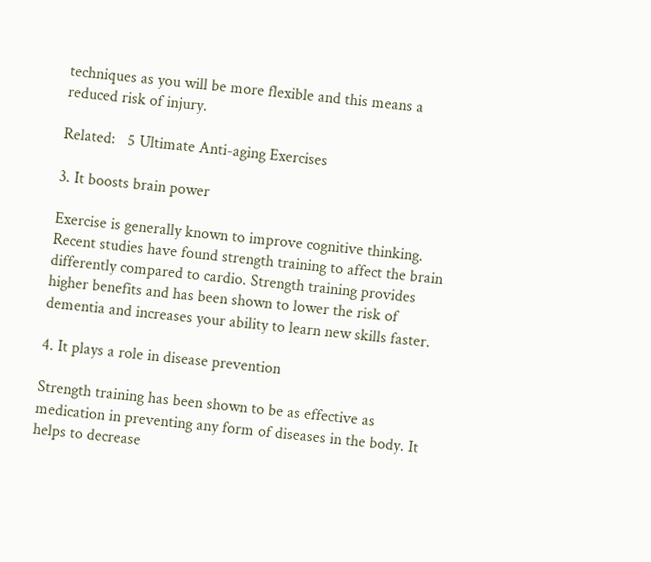techniques as you will be more flexible and this means a reduced risk of injury.

Related:   5 Ultimate Anti-aging Exercises

3. It boosts brain power

Exercise is generally known to improve cognitive thinking. Recent studies have found strength training to affect the brain differently compared to cardio. Strength training provides higher benefits and has been shown to lower the risk of dementia and increases your ability to learn new skills faster.

4. It plays a role in disease prevention

Strength training has been shown to be as effective as medication in preventing any form of diseases in the body. It helps to decrease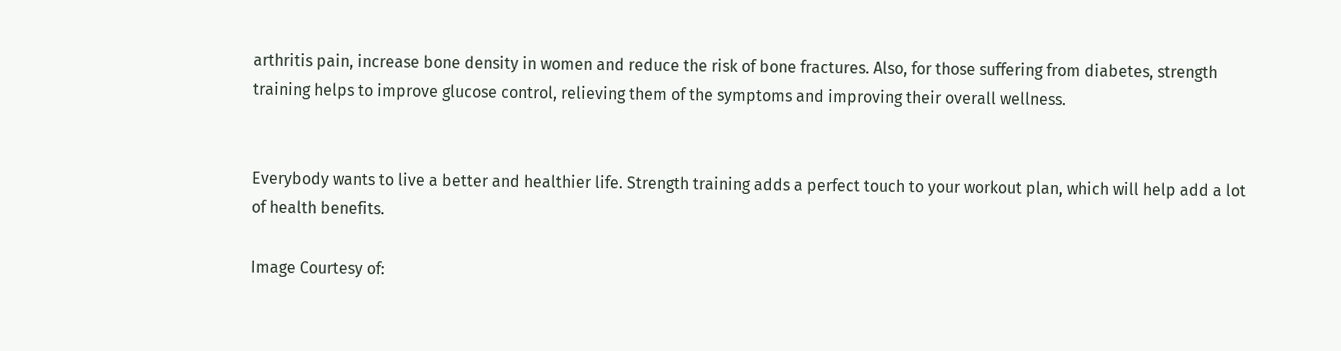arthritis pain, increase bone density in women and reduce the risk of bone fractures. Also, for those suffering from diabetes, strength training helps to improve glucose control, relieving them of the symptoms and improving their overall wellness.


Everybody wants to live a better and healthier life. Strength training adds a perfect touch to your workout plan, which will help add a lot of health benefits.

Image Courtesy of: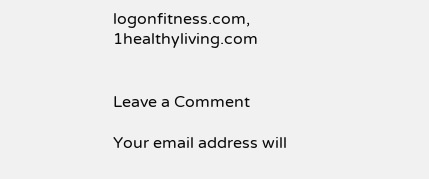logonfitness.com, 1healthyliving.com


Leave a Comment

Your email address will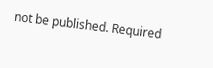not be published. Required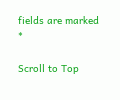fields are marked *

Scroll to Top